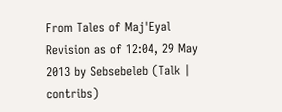From Tales of Maj'Eyal
Revision as of 12:04, 29 May 2013 by Sebsebeleb (Talk | contribs)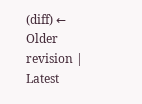(diff) ← Older revision | Latest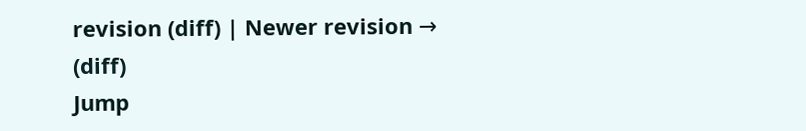revision (diff) | Newer revision → (diff)
Jump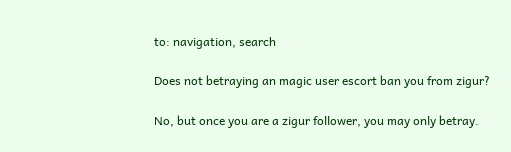to: navigation, search

Does not betraying an magic user escort ban you from zigur?

No, but once you are a zigur follower, you may only betray.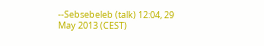--Sebsebeleb (talk) 12:04, 29 May 2013 (CEST)